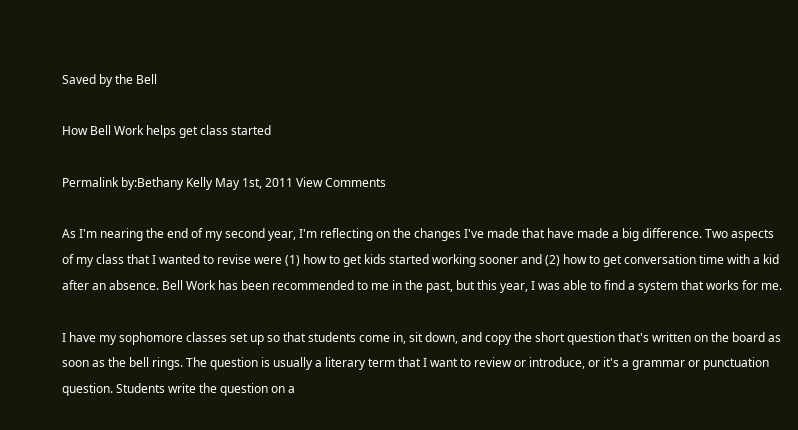Saved by the Bell

How Bell Work helps get class started

Permalink by:Bethany Kelly May 1st, 2011 View Comments

As I'm nearing the end of my second year, I'm reflecting on the changes I've made that have made a big difference. Two aspects of my class that I wanted to revise were (1) how to get kids started working sooner and (2) how to get conversation time with a kid after an absence. Bell Work has been recommended to me in the past, but this year, I was able to find a system that works for me.

I have my sophomore classes set up so that students come in, sit down, and copy the short question that's written on the board as soon as the bell rings. The question is usually a literary term that I want to review or introduce, or it's a grammar or punctuation question. Students write the question on a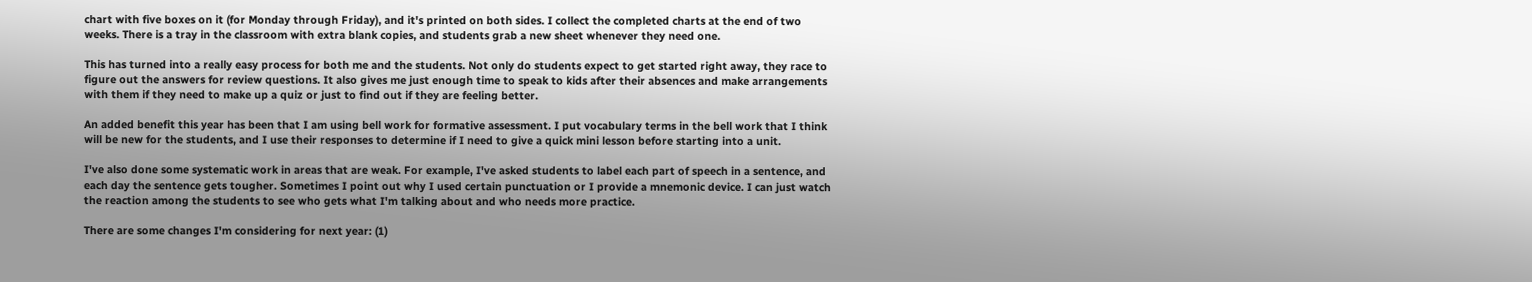chart with five boxes on it (for Monday through Friday), and it's printed on both sides. I collect the completed charts at the end of two weeks. There is a tray in the classroom with extra blank copies, and students grab a new sheet whenever they need one.

This has turned into a really easy process for both me and the students. Not only do students expect to get started right away, they race to figure out the answers for review questions. It also gives me just enough time to speak to kids after their absences and make arrangements with them if they need to make up a quiz or just to find out if they are feeling better.

An added benefit this year has been that I am using bell work for formative assessment. I put vocabulary terms in the bell work that I think will be new for the students, and I use their responses to determine if I need to give a quick mini lesson before starting into a unit.

I've also done some systematic work in areas that are weak. For example, I've asked students to label each part of speech in a sentence, and each day the sentence gets tougher. Sometimes I point out why I used certain punctuation or I provide a mnemonic device. I can just watch the reaction among the students to see who gets what I'm talking about and who needs more practice.

There are some changes I'm considering for next year: (1)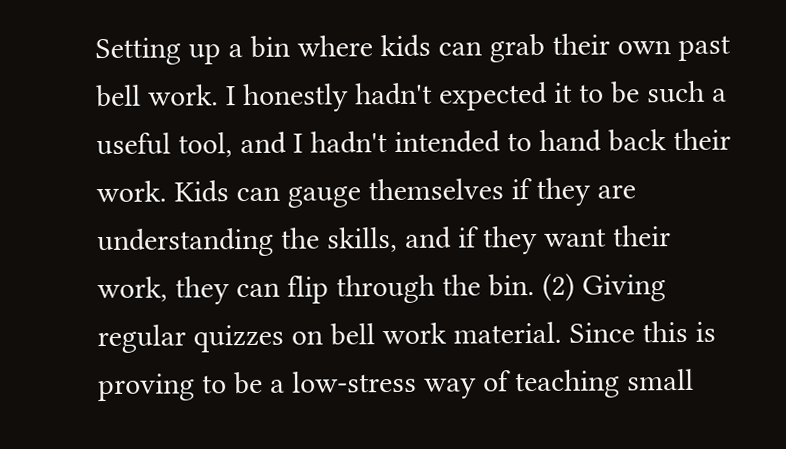Setting up a bin where kids can grab their own past bell work. I honestly hadn't expected it to be such a useful tool, and I hadn't intended to hand back their work. Kids can gauge themselves if they are understanding the skills, and if they want their work, they can flip through the bin. (2) Giving regular quizzes on bell work material. Since this is proving to be a low-stress way of teaching small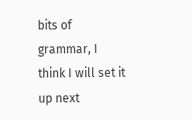bits of grammar, I think I will set it up next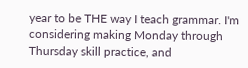year to be THE way I teach grammar. I'm considering making Monday through Thursday skill practice, and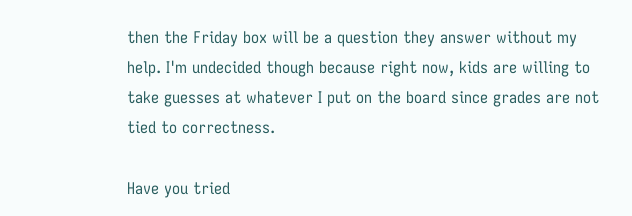then the Friday box will be a question they answer without my help. I'm undecided though because right now, kids are willing to take guesses at whatever I put on the board since grades are not tied to correctness.

Have you tried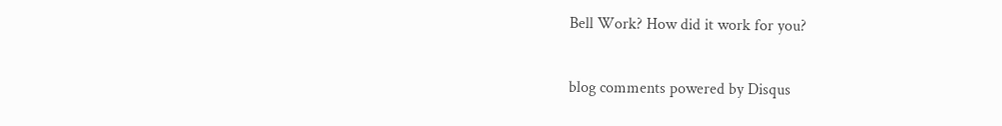Bell Work? How did it work for you?

blog comments powered by Disqus